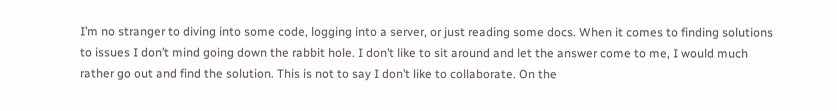I’m no stranger to diving into some code, logging into a server, or just reading some docs. When it comes to finding solutions to issues I don’t mind going down the rabbit hole. I don’t like to sit around and let the answer come to me, I would much rather go out and find the solution. This is not to say I don’t like to collaborate. On the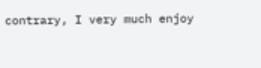contrary, I very much enjoy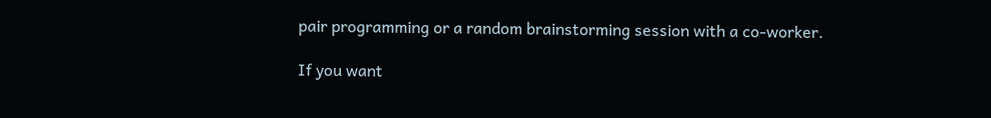pair programming or a random brainstorming session with a co-worker.

If you want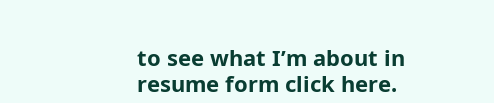to see what I’m about in resume form click here.